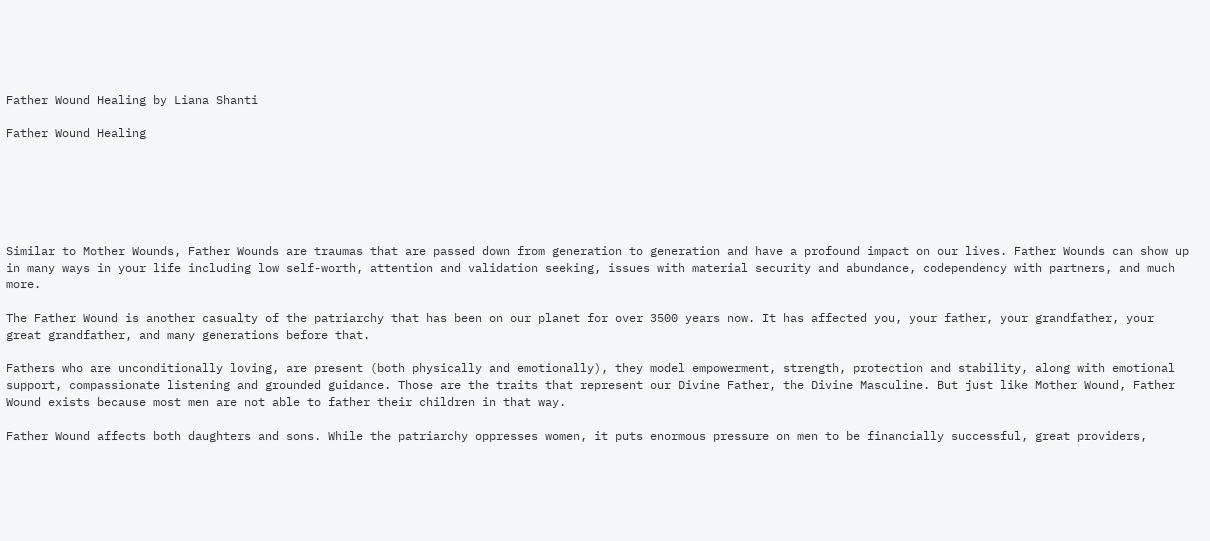Father Wound Healing by Liana Shanti

Father Wound Healing






Similar to Mother Wounds, Father Wounds are traumas that are passed down from generation to generation and have a profound impact on our lives. Father Wounds can show up in many ways in your life including low self-worth, attention and validation seeking, issues with material security and abundance, codependency with partners, and much more.

The Father Wound is another casualty of the patriarchy that has been on our planet for over 3500 years now. It has affected you, your father, your grandfather, your great grandfather, and many generations before that.

Fathers who are unconditionally loving, are present (both physically and emotionally), they model empowerment, strength, protection and stability, along with emotional support, compassionate listening and grounded guidance. Those are the traits that represent our Divine Father, the Divine Masculine. But just like Mother Wound, Father Wound exists because most men are not able to father their children in that way.

Father Wound affects both daughters and sons. While the patriarchy oppresses women, it puts enormous pressure on men to be financially successful, great providers,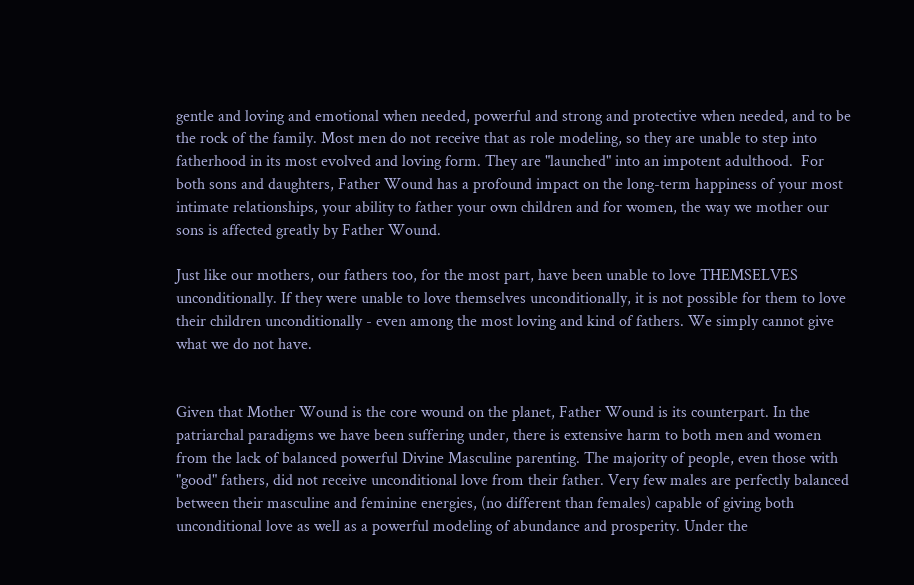gentle and loving and emotional when needed, powerful and strong and protective when needed, and to be the rock of the family. Most men do not receive that as role modeling, so they are unable to step into fatherhood in its most evolved and loving form. They are "launched" into an impotent adulthood.  For both sons and daughters, Father Wound has a profound impact on the long-term happiness of your most intimate relationships, your ability to father your own children and for women, the way we mother our sons is affected greatly by Father Wound.

Just like our mothers, our fathers too, for the most part, have been unable to love THEMSELVES unconditionally. If they were unable to love themselves unconditionally, it is not possible for them to love their children unconditionally - even among the most loving and kind of fathers. We simply cannot give what we do not have.


Given that Mother Wound is the core wound on the planet, Father Wound is its counterpart. In the patriarchal paradigms we have been suffering under, there is extensive harm to both men and women from the lack of balanced powerful Divine Masculine parenting. The majority of people, even those with "good" fathers, did not receive unconditional love from their father. Very few males are perfectly balanced between their masculine and feminine energies, (no different than females) capable of giving both unconditional love as well as a powerful modeling of abundance and prosperity. Under the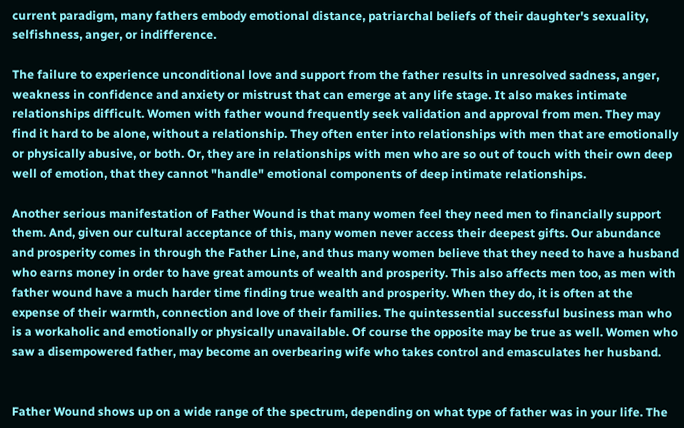current paradigm, many fathers embody emotional distance, patriarchal beliefs of their daughter's sexuality, selfishness, anger, or indifference.

The failure to experience unconditional love and support from the father results in unresolved sadness, anger, weakness in confidence and anxiety or mistrust that can emerge at any life stage. It also makes intimate relationships difficult. Women with father wound frequently seek validation and approval from men. They may find it hard to be alone, without a relationship. They often enter into relationships with men that are emotionally or physically abusive, or both. Or, they are in relationships with men who are so out of touch with their own deep well of emotion, that they cannot "handle" emotional components of deep intimate relationships.

Another serious manifestation of Father Wound is that many women feel they need men to financially support them. And, given our cultural acceptance of this, many women never access their deepest gifts. Our abundance and prosperity comes in through the Father Line, and thus many women believe that they need to have a husband who earns money in order to have great amounts of wealth and prosperity. This also affects men too, as men with father wound have a much harder time finding true wealth and prosperity. When they do, it is often at the expense of their warmth, connection and love of their families. The quintessential successful business man who is a workaholic and emotionally or physically unavailable. Of course the opposite may be true as well. Women who saw a disempowered father, may become an overbearing wife who takes control and emasculates her husband.


Father Wound shows up on a wide range of the spectrum, depending on what type of father was in your life. The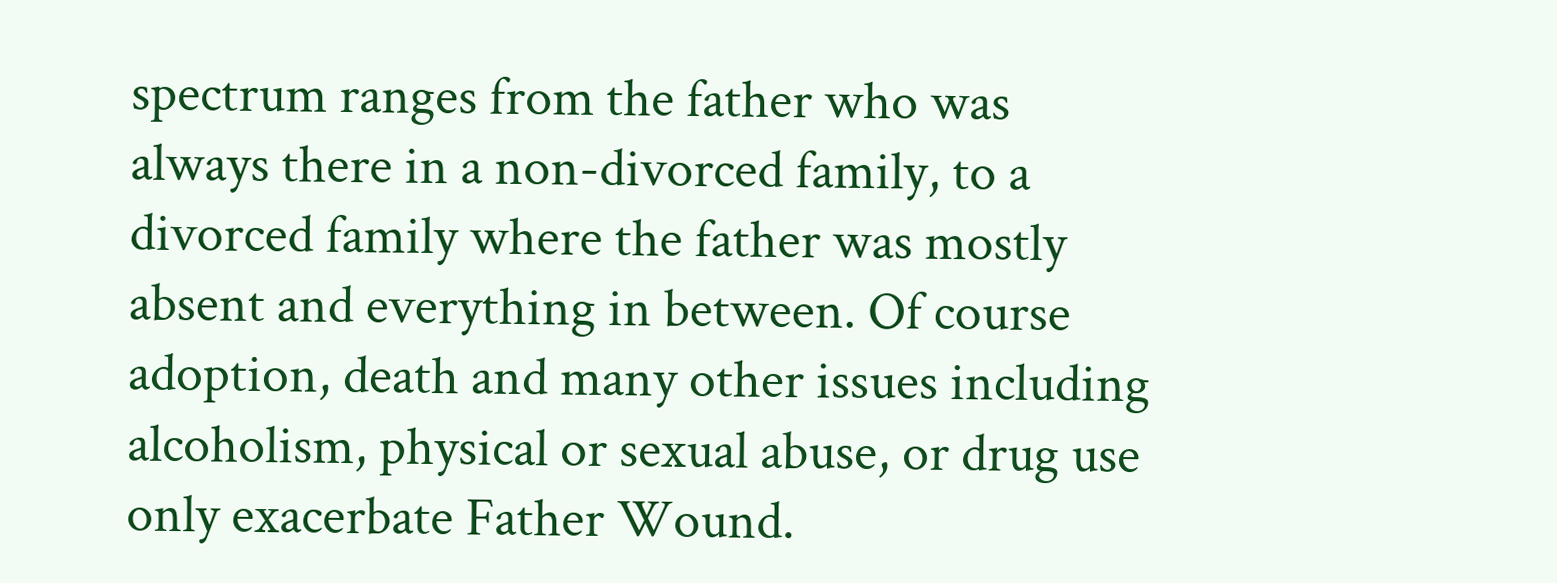spectrum ranges from the father who was always there in a non-divorced family, to a divorced family where the father was mostly absent and everything in between. Of course adoption, death and many other issues including alcoholism, physical or sexual abuse, or drug use only exacerbate Father Wound.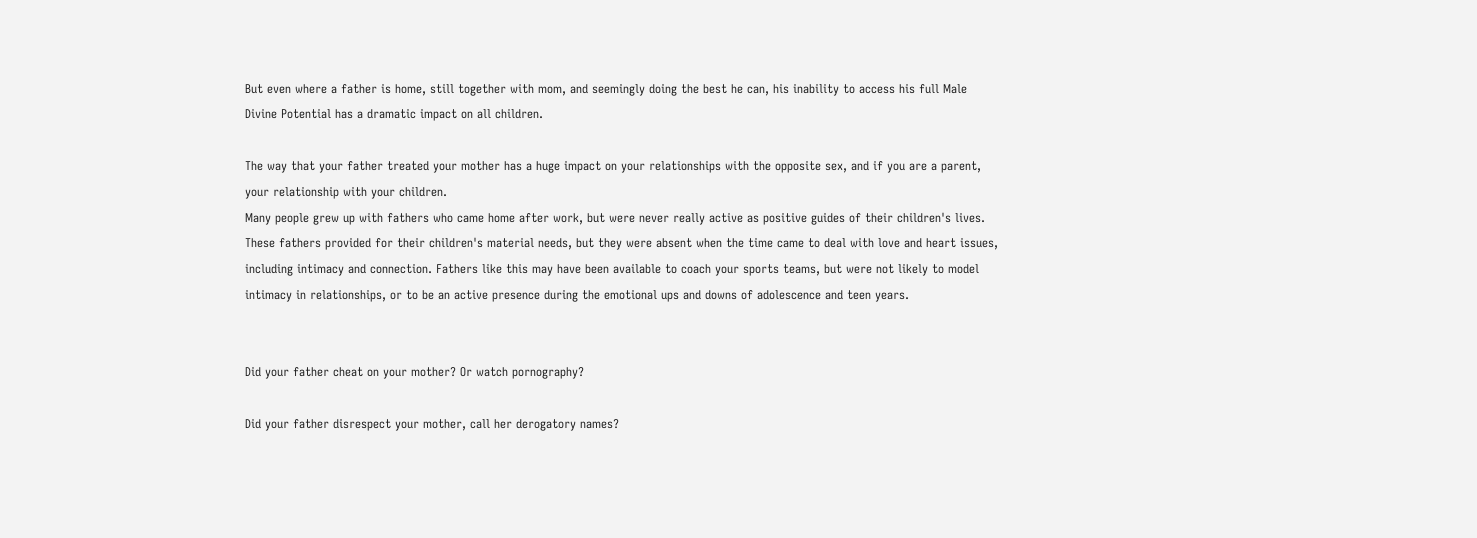But even where a father is home, still together with mom, and seemingly doing the best he can, his inability to access his full Male Divine Potential has a dramatic impact on all children.

The way that your father treated your mother has a huge impact on your relationships with the opposite sex, and if you are a parent, your relationship with your children.
Many people grew up with fathers who came home after work, but were never really active as positive guides of their children's lives. These fathers provided for their children's material needs, but they were absent when the time came to deal with love and heart issues, including intimacy and connection. Fathers like this may have been available to coach your sports teams, but were not likely to model intimacy in relationships, or to be an active presence during the emotional ups and downs of adolescence and teen years.


Did your father cheat on your mother? Or watch pornography?

Did your father disrespect your mother, call her derogatory names?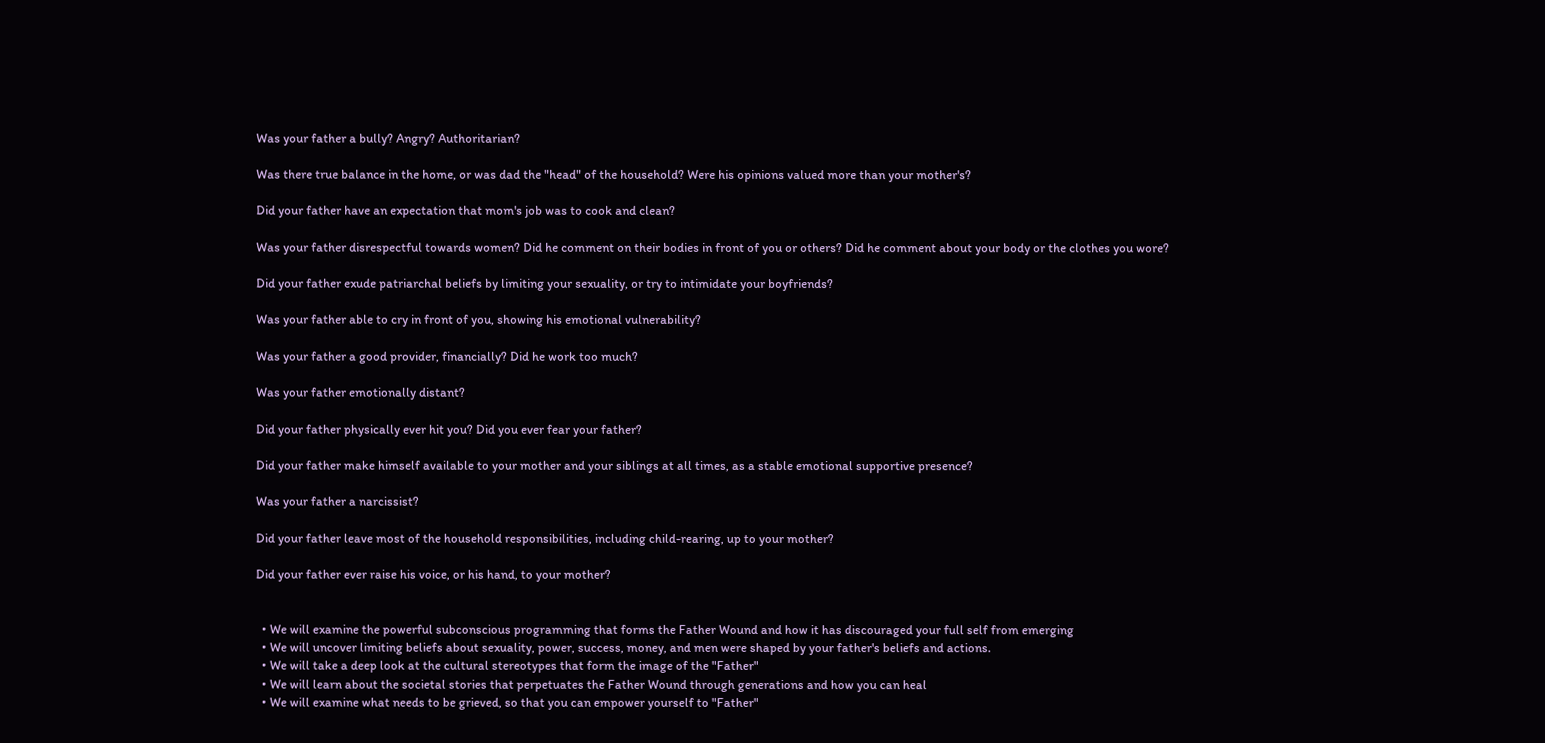Was your father a bully? Angry? Authoritarian?

Was there true balance in the home, or was dad the "head" of the household? Were his opinions valued more than your mother's?

Did your father have an expectation that mom's job was to cook and clean?

Was your father disrespectful towards women? Did he comment on their bodies in front of you or others? Did he comment about your body or the clothes you wore?

Did your father exude patriarchal beliefs by limiting your sexuality, or try to intimidate your boyfriends?

Was your father able to cry in front of you, showing his emotional vulnerability?

Was your father a good provider, financially? Did he work too much?

Was your father emotionally distant?

Did your father physically ever hit you? Did you ever fear your father?

Did your father make himself available to your mother and your siblings at all times, as a stable emotional supportive presence?

Was your father a narcissist?

Did your father leave most of the household responsibilities, including child-rearing, up to your mother?

Did your father ever raise his voice, or his hand, to your mother?


  • We will examine the powerful subconscious programming that forms the Father Wound and how it has discouraged your full self from emerging
  • We will uncover limiting beliefs about sexuality, power, success, money, and men were shaped by your father's beliefs and actions.
  • We will take a deep look at the cultural stereotypes that form the image of the "Father"
  • We will learn about the societal stories that perpetuates the Father Wound through generations and how you can heal
  • We will examine what needs to be grieved, so that you can empower yourself to "Father"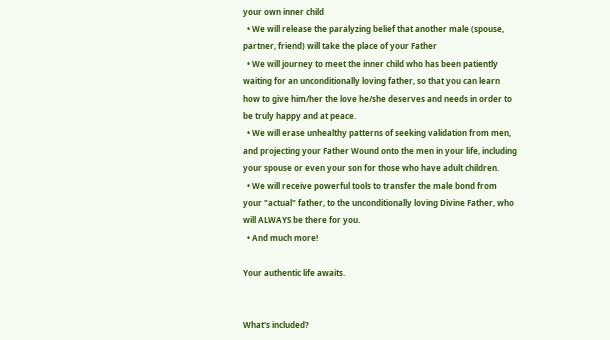your own inner child
  • We will release the paralyzing belief that another male (spouse, partner, friend) will take the place of your Father
  • We will journey to meet the inner child who has been patiently waiting for an unconditionally loving father, so that you can learn how to give him/her the love he/she deserves and needs in order to be truly happy and at peace.
  • We will erase unhealthy patterns of seeking validation from men, and projecting your Father Wound onto the men in your life, including your spouse or even your son for those who have adult children.
  • We will receive powerful tools to transfer the male bond from your "actual" father, to the unconditionally loving Divine Father, who will ALWAYS be there for you.
  • And much more!

Your authentic life awaits.


What's included?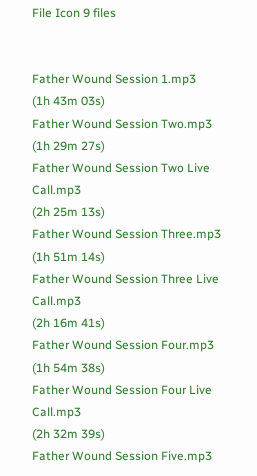File Icon 9 files


Father Wound Session 1.mp3
(1h 43m 03s)
Father Wound Session Two.mp3
(1h 29m 27s)
Father Wound Session Two Live Call.mp3
(2h 25m 13s)
Father Wound Session Three.mp3
(1h 51m 14s)
Father Wound Session Three Live Call.mp3
(2h 16m 41s)
Father Wound Session Four.mp3
(1h 54m 38s)
Father Wound Session Four Live Call.mp3
(2h 32m 39s)
Father Wound Session Five.mp3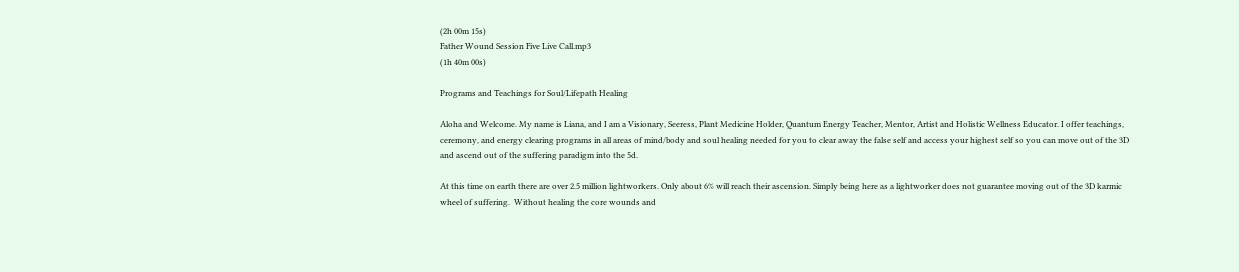(2h 00m 15s)
Father Wound Session Five Live Call.mp3
(1h 40m 00s)

Programs and Teachings for Soul/Lifepath Healing

Aloha and Welcome. My name is Liana, and I am a Visionary, Seeress, Plant Medicine Holder, Quantum Energy Teacher, Mentor, Artist and Holistic Wellness Educator. I offer teachings, ceremony, and energy clearing programs in all areas of mind/body and soul healing needed for you to clear away the false self and access your highest self so you can move out of the 3D and ascend out of the suffering paradigm into the 5d.

At this time on earth there are over 2.5 million lightworkers. Only about 6% will reach their ascension. Simply being here as a lightworker does not guarantee moving out of the 3D karmic wheel of suffering.  Without healing the core wounds and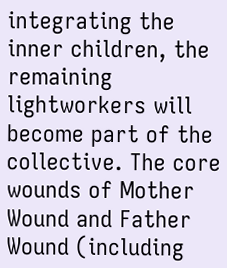integrating the inner children, the remaining lightworkers will become part of the collective. The core wounds of Mother Wound and Father Wound (including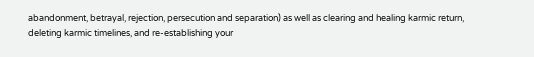abandonment, betrayal, rejection, persecution and separation) as well as clearing and healing karmic return, deleting karmic timelines, and re-establishing your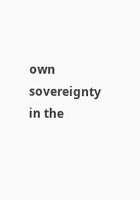own sovereignty in the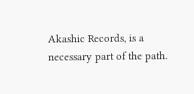Akashic Records, is a necessary part of the path.